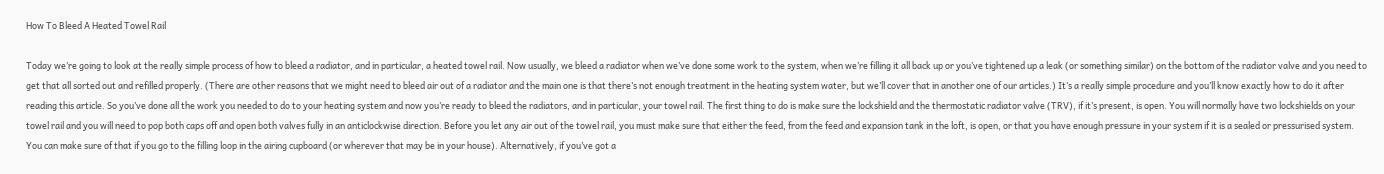How To Bleed A Heated Towel Rail

Today we’re going to look at the really simple process of how to bleed a radiator, and in particular, a heated towel rail. Now usually, we bleed a radiator when we’ve done some work to the system, when we’re filling it all back up or you’ve tightened up a leak (or something similar) on the bottom of the radiator valve and you need to get that all sorted out and refilled properly. (There are other reasons that we might need to bleed air out of a radiator and the main one is that there’s not enough treatment in the heating system water, but we’ll cover that in another one of our articles.) It’s a really simple procedure and you’ll know exactly how to do it after reading this article. So you’ve done all the work you needed to do to your heating system and now you’re ready to bleed the radiators, and in particular, your towel rail. The first thing to do is make sure the lockshield and the thermostatic radiator valve (TRV), if it’s present, is open. You will normally have two lockshields on your towel rail and you will need to pop both caps off and open both valves fully in an anticlockwise direction. Before you let any air out of the towel rail, you must make sure that either the feed, from the feed and expansion tank in the loft, is open, or that you have enough pressure in your system if it is a sealed or pressurised system. You can make sure of that if you go to the filling loop in the airing cupboard (or wherever that may be in your house). Alternatively, if you’ve got a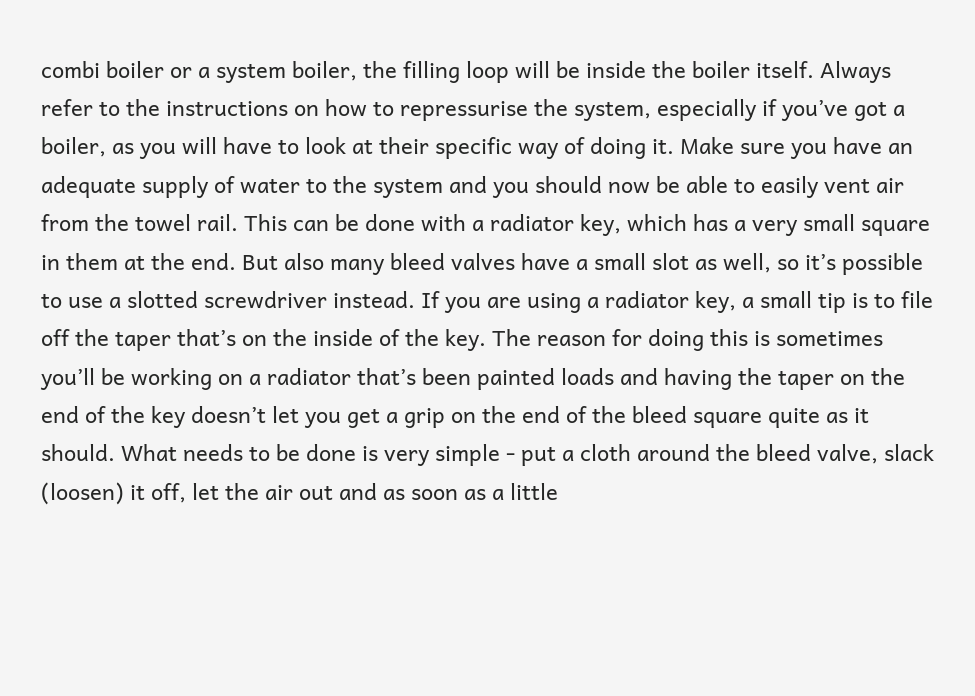combi boiler or a system boiler, the filling loop will be inside the boiler itself. Always refer to the instructions on how to repressurise the system, especially if you’ve got a boiler, as you will have to look at their specific way of doing it. Make sure you have an adequate supply of water to the system and you should now be able to easily vent air from the towel rail. This can be done with a radiator key, which has a very small square in them at the end. But also many bleed valves have a small slot as well, so it’s possible to use a slotted screwdriver instead. If you are using a radiator key, a small tip is to file off the taper that’s on the inside of the key. The reason for doing this is sometimes you’ll be working on a radiator that’s been painted loads and having the taper on the end of the key doesn’t let you get a grip on the end of the bleed square quite as it should. What needs to be done is very simple - put a cloth around the bleed valve, slack (loosen) it off, let the air out and as soon as a little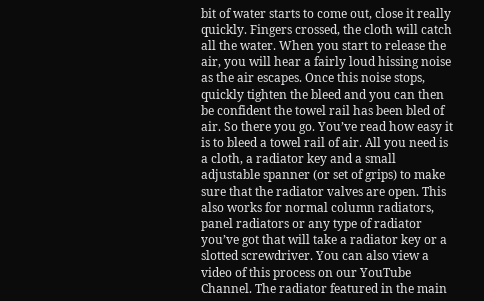bit of water starts to come out, close it really quickly. Fingers crossed, the cloth will catch all the water. When you start to release the air, you will hear a fairly loud hissing noise as the air escapes. Once this noise stops, quickly tighten the bleed and you can then be confident the towel rail has been bled of air. So there you go. You’ve read how easy it is to bleed a towel rail of air. All you need is a cloth, a radiator key and a small adjustable spanner (or set of grips) to make sure that the radiator valves are open. This also works for normal column radiators, panel radiators or any type of radiator you’ve got that will take a radiator key or a slotted screwdriver. You can also view a video of this process on our YouTube Channel. The radiator featured in the main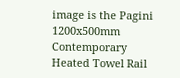image is the Pagini 1200x500mm Contemporary Heated Towel Rail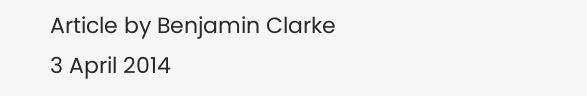Article by Benjamin Clarke
3 April 2014